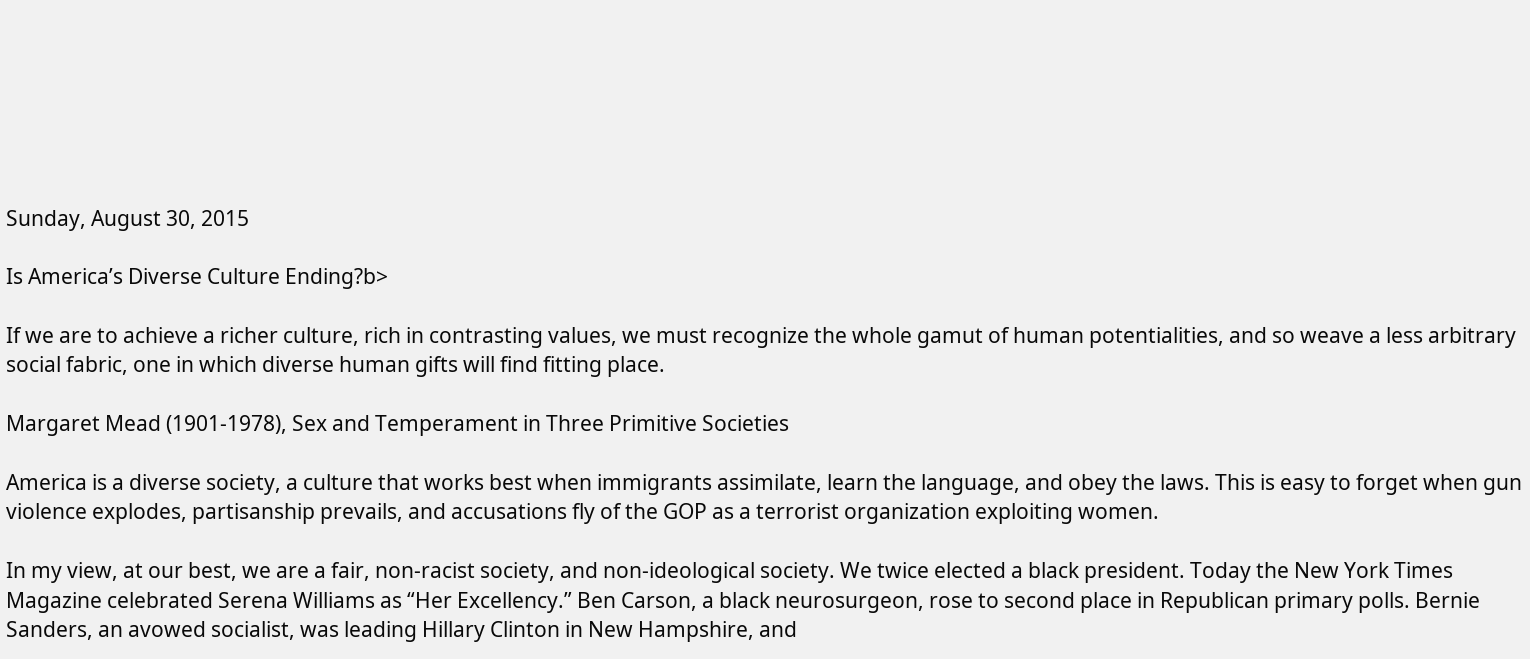Sunday, August 30, 2015

Is America’s Diverse Culture Ending?b>

If we are to achieve a richer culture, rich in contrasting values, we must recognize the whole gamut of human potentialities, and so weave a less arbitrary social fabric, one in which diverse human gifts will find fitting place.

Margaret Mead (1901-1978), Sex and Temperament in Three Primitive Societies

America is a diverse society, a culture that works best when immigrants assimilate, learn the language, and obey the laws. This is easy to forget when gun violence explodes, partisanship prevails, and accusations fly of the GOP as a terrorist organization exploiting women.

In my view, at our best, we are a fair, non-racist society, and non-ideological society. We twice elected a black president. Today the New York Times Magazine celebrated Serena Williams as “Her Excellency.” Ben Carson, a black neurosurgeon, rose to second place in Republican primary polls. Bernie Sanders, an avowed socialist, was leading Hillary Clinton in New Hampshire, and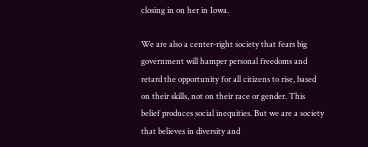closing in on her in Iowa.

We are also a center-right society that fears big government will hamper personal freedoms and retard the opportunity for all citizens to rise, based on their skills, not on their race or gender. This belief produces social inequities. But we are a society that believes in diversity and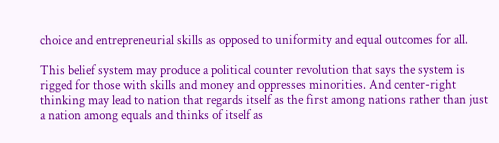choice and entrepreneurial skills as opposed to uniformity and equal outcomes for all.

This belief system may produce a political counter revolution that says the system is rigged for those with skills and money and oppresses minorities. And center-right thinking may lead to nation that regards itself as the first among nations rather than just a nation among equals and thinks of itself as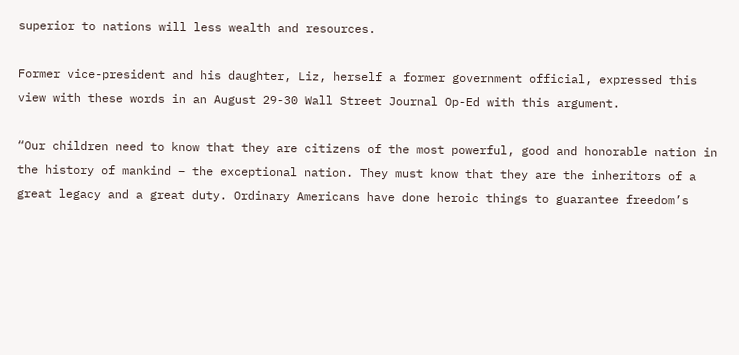superior to nations will less wealth and resources.

Former vice-president and his daughter, Liz, herself a former government official, expressed this view with these words in an August 29-30 Wall Street Journal Op-Ed with this argument.

“Our children need to know that they are citizens of the most powerful, good and honorable nation in the history of mankind – the exceptional nation. They must know that they are the inheritors of a great legacy and a great duty. Ordinary Americans have done heroic things to guarantee freedom’s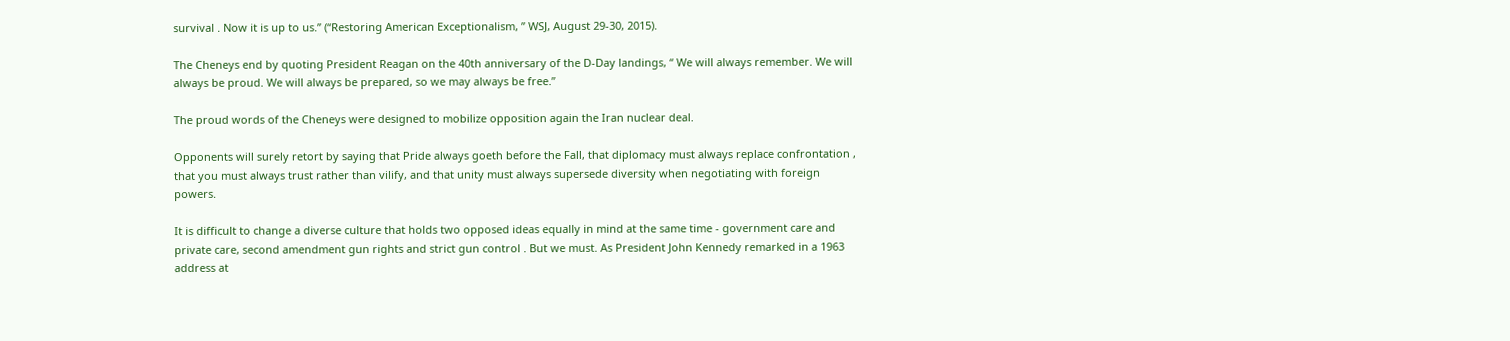survival . Now it is up to us.” (“Restoring American Exceptionalism, ” WSJ, August 29-30, 2015).

The Cheneys end by quoting President Reagan on the 40th anniversary of the D-Day landings, “ We will always remember. We will always be proud. We will always be prepared, so we may always be free.”

The proud words of the Cheneys were designed to mobilize opposition again the Iran nuclear deal.

Opponents will surely retort by saying that Pride always goeth before the Fall, that diplomacy must always replace confrontation , that you must always trust rather than vilify, and that unity must always supersede diversity when negotiating with foreign powers.

It is difficult to change a diverse culture that holds two opposed ideas equally in mind at the same time - government care and private care, second amendment gun rights and strict gun control . But we must. As President John Kennedy remarked in a 1963 address at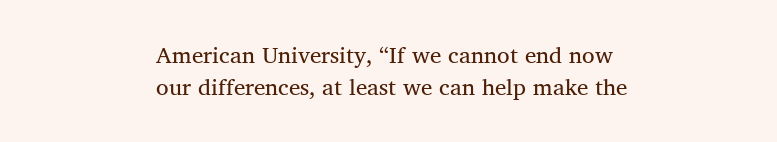American University, “If we cannot end now our differences, at least we can help make the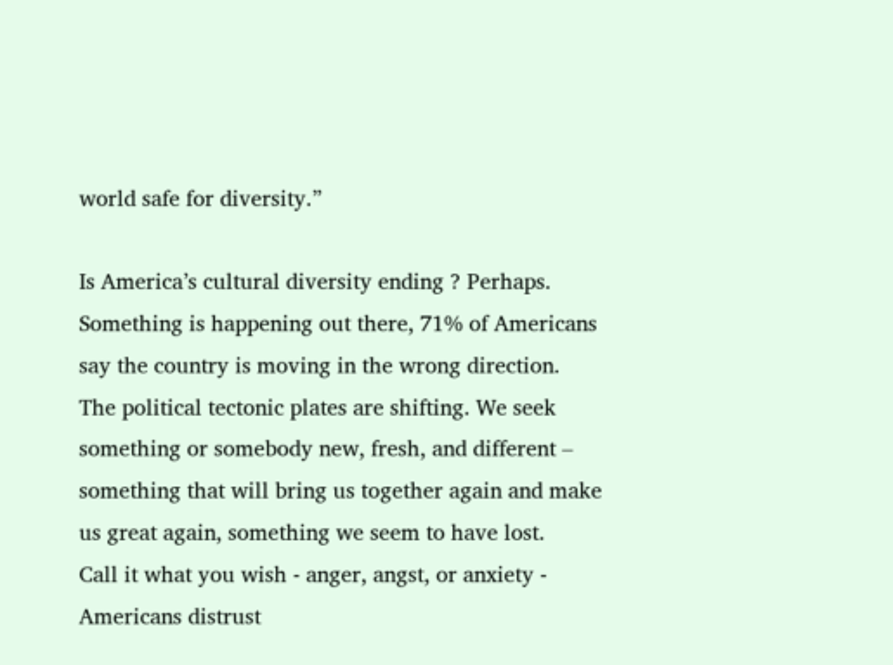world safe for diversity.”

Is America’s cultural diversity ending ? Perhaps. Something is happening out there, 71% of Americans say the country is moving in the wrong direction.
The political tectonic plates are shifting. We seek something or somebody new, fresh, and different – something that will bring us together again and make us great again, something we seem to have lost.
Call it what you wish - anger, angst, or anxiety - Americans distrust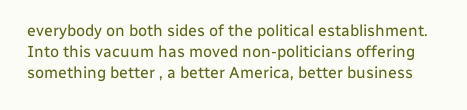everybody on both sides of the political establishment. Into this vacuum has moved non-politicians offering something better , a better America, better business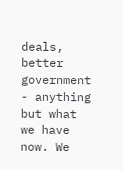deals, better government - anything but what we have now. We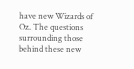have new Wizards of Oz. The questions surrounding those behind these new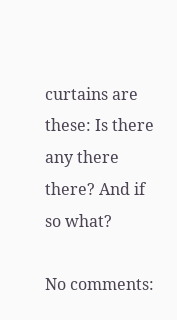curtains are these: Is there any there there? And if so what?

No comments: